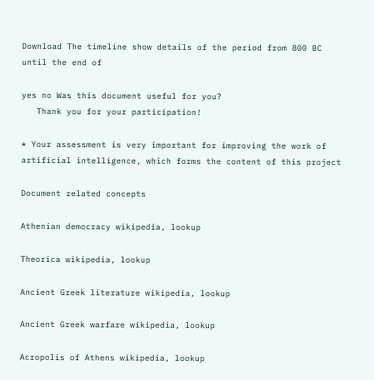Download The timeline show details of the period from 800 BC until the end of

yes no Was this document useful for you?
   Thank you for your participation!

* Your assessment is very important for improving the work of artificial intelligence, which forms the content of this project

Document related concepts

Athenian democracy wikipedia, lookup

Theorica wikipedia, lookup

Ancient Greek literature wikipedia, lookup

Ancient Greek warfare wikipedia, lookup

Acropolis of Athens wikipedia, lookup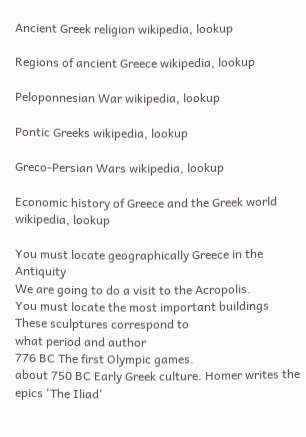Ancient Greek religion wikipedia, lookup

Regions of ancient Greece wikipedia, lookup

Peloponnesian War wikipedia, lookup

Pontic Greeks wikipedia, lookup

Greco-Persian Wars wikipedia, lookup

Economic history of Greece and the Greek world wikipedia, lookup

You must locate geographically Greece in the Antiquity
We are going to do a visit to the Acropolis.
You must locate the most important buildings
These sculptures correspond to
what period and author
776 BC The first Olympic games.
about 750 BC Early Greek culture. Homer writes the epics 'The Iliad'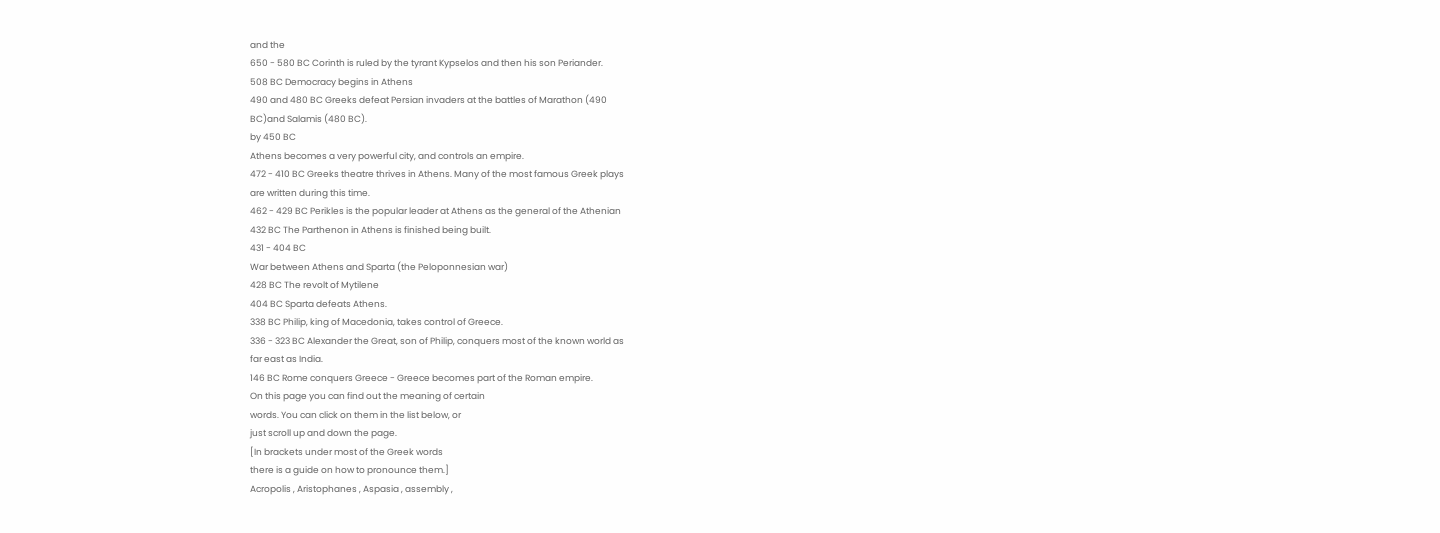and the
650 - 580 BC Corinth is ruled by the tyrant Kypselos and then his son Periander.
508 BC Democracy begins in Athens
490 and 480 BC Greeks defeat Persian invaders at the battles of Marathon (490
BC)and Salamis (480 BC).
by 450 BC
Athens becomes a very powerful city, and controls an empire.
472 - 410 BC Greeks theatre thrives in Athens. Many of the most famous Greek plays
are written during this time.
462 - 429 BC Perikles is the popular leader at Athens as the general of the Athenian
432 BC The Parthenon in Athens is finished being built.
431 - 404 BC
War between Athens and Sparta (the Peloponnesian war)
428 BC The revolt of Mytilene
404 BC Sparta defeats Athens.
338 BC Philip, king of Macedonia, takes control of Greece.
336 - 323 BC Alexander the Great, son of Philip, conquers most of the known world as
far east as India.
146 BC Rome conquers Greece - Greece becomes part of the Roman empire.
On this page you can find out the meaning of certain
words. You can click on them in the list below, or
just scroll up and down the page.
[In brackets under most of the Greek words
there is a guide on how to pronounce them.]
Acropolis , Aristophanes , Aspasia , assembly ,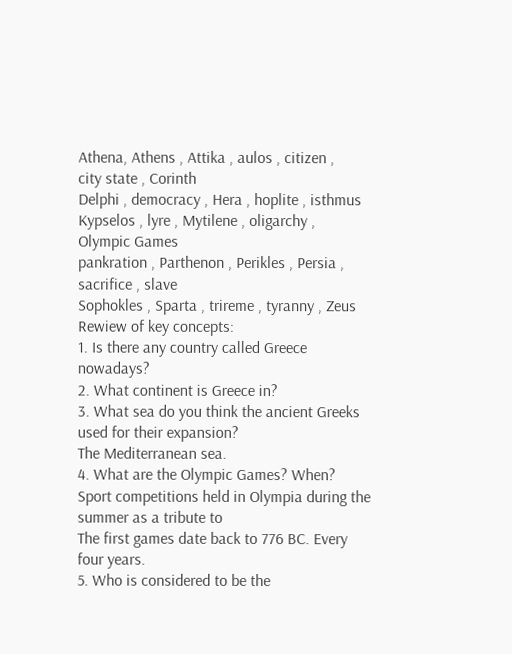Athena, Athens , Attika , aulos , citizen ,
city state , Corinth
Delphi , democracy , Hera , hoplite , isthmus
Kypselos , lyre , Mytilene , oligarchy ,
Olympic Games
pankration , Parthenon , Perikles , Persia ,
sacrifice , slave
Sophokles , Sparta , trireme , tyranny , Zeus
Rewiew of key concepts:
1. Is there any country called Greece nowadays?
2. What continent is Greece in?
3. What sea do you think the ancient Greeks used for their expansion?
The Mediterranean sea.
4. What are the Olympic Games? When?
Sport competitions held in Olympia during the summer as a tribute to
The first games date back to 776 BC. Every four years.
5. Who is considered to be the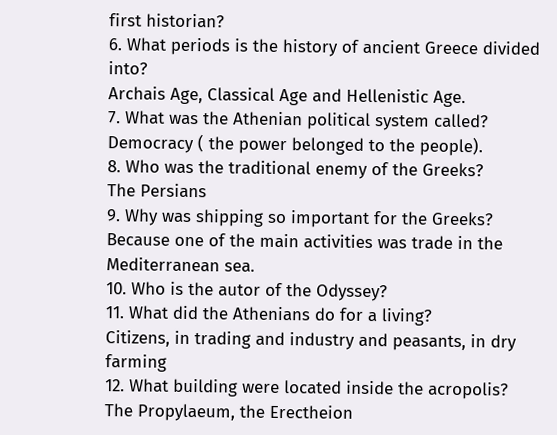first historian?
6. What periods is the history of ancient Greece divided into?
Archais Age, Classical Age and Hellenistic Age.
7. What was the Athenian political system called?
Democracy ( the power belonged to the people).
8. Who was the traditional enemy of the Greeks?
The Persians
9. Why was shipping so important for the Greeks?
Because one of the main activities was trade in the Mediterranean sea.
10. Who is the autor of the Odyssey?
11. What did the Athenians do for a living?
Citizens, in trading and industry and peasants, in dry farming
12. What building were located inside the acropolis?
The Propylaeum, the Erectheion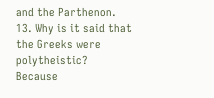and the Parthenon.
13. Why is it said that the Greeks were polytheistic?
Because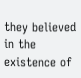they believed in the existence of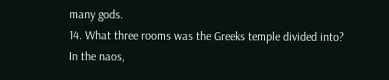many gods.
14. What three rooms was the Greeks temple divided into?
In the naos,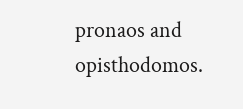pronaos and opisthodomos.